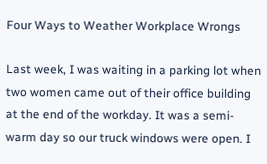Four Ways to Weather Workplace Wrongs

Last week, I was waiting in a parking lot when two women came out of their office building at the end of the workday. It was a semi-warm day so our truck windows were open. I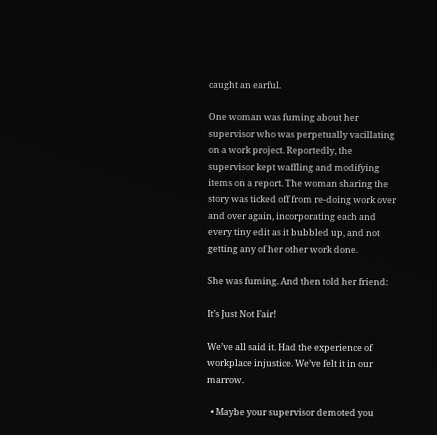caught an earful.

One woman was fuming about her supervisor who was perpetually vacillating on a work project. Reportedly, the supervisor kept waffling and modifying items on a report. The woman sharing the story was ticked off from re-doing work over and over again, incorporating each and every tiny edit as it bubbled up, and not getting any of her other work done.

She was fuming. And then told her friend:

It’s Just Not Fair!

We’ve all said it. Had the experience of workplace injustice. We’ve felt it in our marrow.

  • Maybe your supervisor demoted you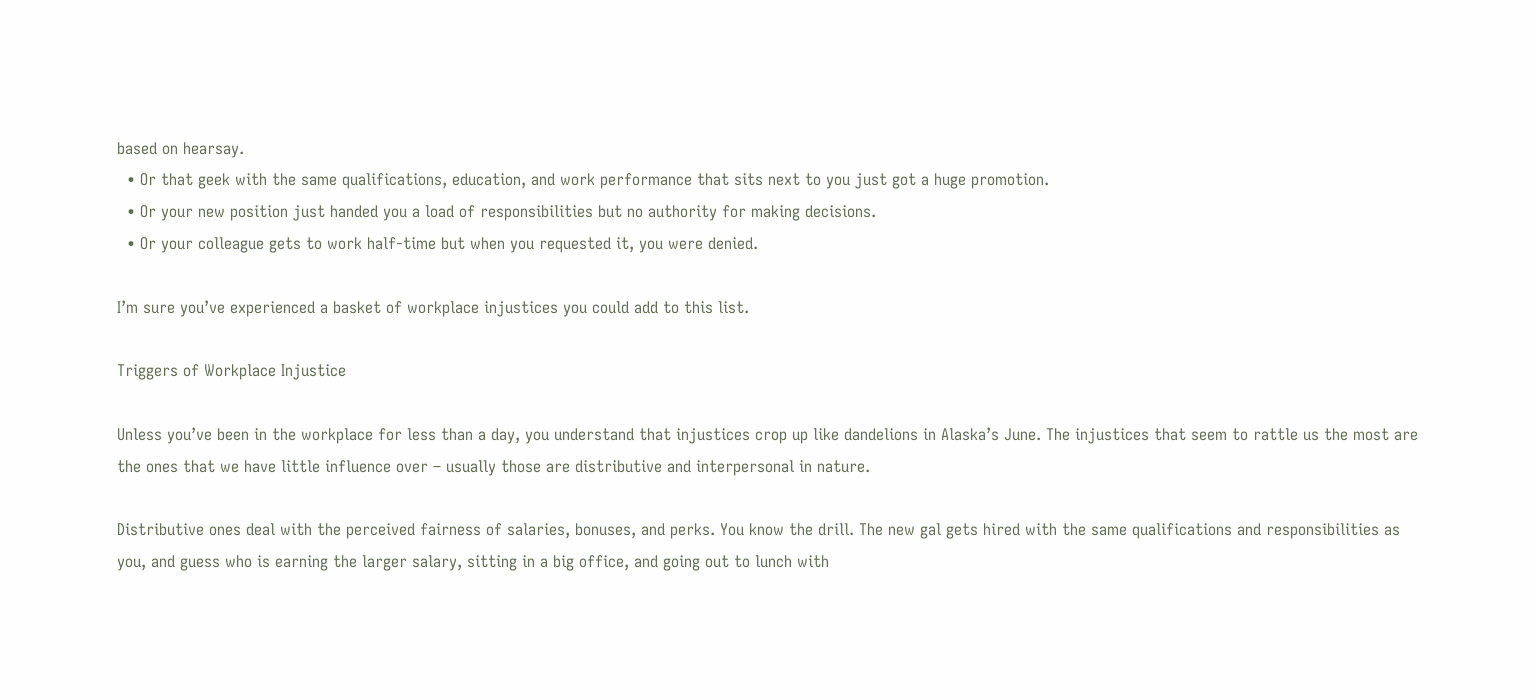based on hearsay.
  • Or that geek with the same qualifications, education, and work performance that sits next to you just got a huge promotion.
  • Or your new position just handed you a load of responsibilities but no authority for making decisions.
  • Or your colleague gets to work half-time but when you requested it, you were denied.

I’m sure you’ve experienced a basket of workplace injustices you could add to this list.

Triggers of Workplace Injustice

Unless you’ve been in the workplace for less than a day, you understand that injustices crop up like dandelions in Alaska’s June. The injustices that seem to rattle us the most are the ones that we have little influence over – usually those are distributive and interpersonal in nature.

Distributive ones deal with the perceived fairness of salaries, bonuses, and perks. You know the drill. The new gal gets hired with the same qualifications and responsibilities as you, and guess who is earning the larger salary, sitting in a big office, and going out to lunch with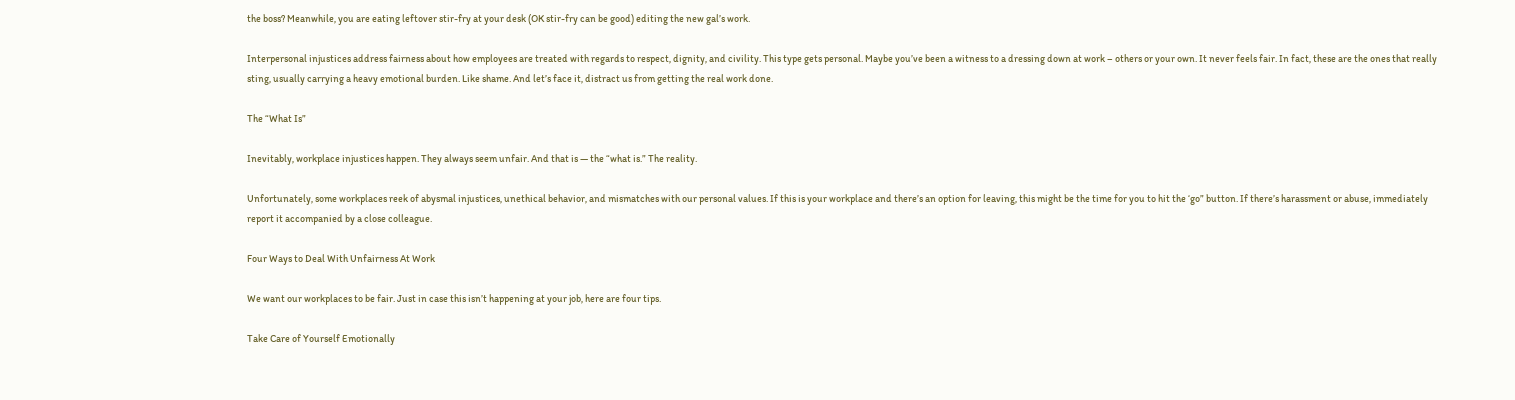the boss? Meanwhile, you are eating leftover stir-fry at your desk (OK stir-fry can be good) editing the new gal’s work.

Interpersonal injustices address fairness about how employees are treated with regards to respect, dignity, and civility. This type gets personal. Maybe you’ve been a witness to a dressing down at work – others or your own. It never feels fair. In fact, these are the ones that really sting, usually carrying a heavy emotional burden. Like shame. And let’s face it, distract us from getting the real work done.

The “What Is”

Inevitably, workplace injustices happen. They always seem unfair. And that is — the “what is.” The reality.

Unfortunately, some workplaces reek of abysmal injustices, unethical behavior, and mismatches with our personal values. If this is your workplace and there’s an option for leaving, this might be the time for you to hit the ‘go” button. If there’s harassment or abuse, immediately report it accompanied by a close colleague.

Four Ways to Deal With Unfairness At Work

We want our workplaces to be fair. Just in case this isn’t happening at your job, here are four tips.

Take Care of Yourself Emotionally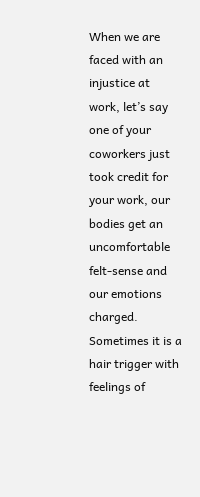When we are faced with an injustice at work, let’s say one of your coworkers just took credit for your work, our bodies get an uncomfortable felt-sense and our emotions charged. Sometimes it is a hair trigger with feelings of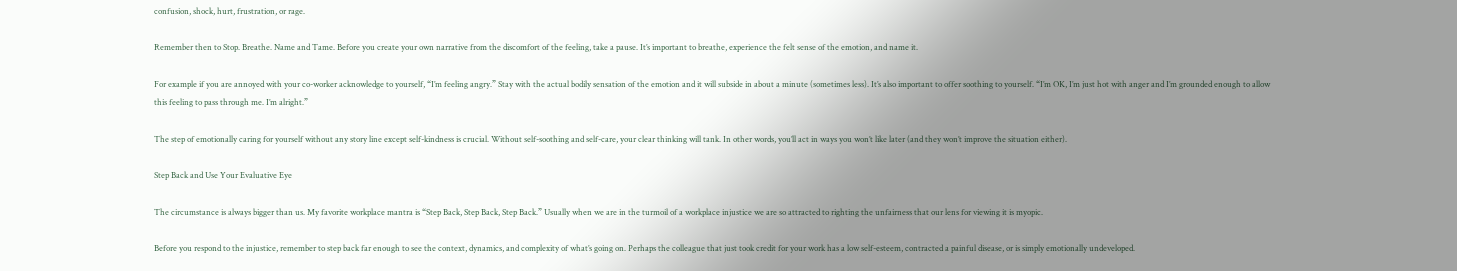confusion, shock, hurt, frustration, or rage.

Remember then to Stop. Breathe. Name and Tame. Before you create your own narrative from the discomfort of the feeling, take a pause. It’s important to breathe, experience the felt sense of the emotion, and name it.

For example if you are annoyed with your co-worker acknowledge to yourself, “I’m feeling angry.” Stay with the actual bodily sensation of the emotion and it will subside in about a minute (sometimes less). It’s also important to offer soothing to yourself. “I’m OK, I’m just hot with anger and I’m grounded enough to allow this feeling to pass through me. I’m alright.”

The step of emotionally caring for yourself without any story line except self-kindness is crucial. Without self-soothing and self-care, your clear thinking will tank. In other words, you’ll act in ways you won’t like later (and they won’t improve the situation either).

Step Back and Use Your Evaluative Eye

The circumstance is always bigger than us. My favorite workplace mantra is “Step Back, Step Back, Step Back.” Usually when we are in the turmoil of a workplace injustice we are so attracted to righting the unfairness that our lens for viewing it is myopic.

Before you respond to the injustice, remember to step back far enough to see the context, dynamics, and complexity of what’s going on. Perhaps the colleague that just took credit for your work has a low self-esteem, contracted a painful disease, or is simply emotionally undeveloped.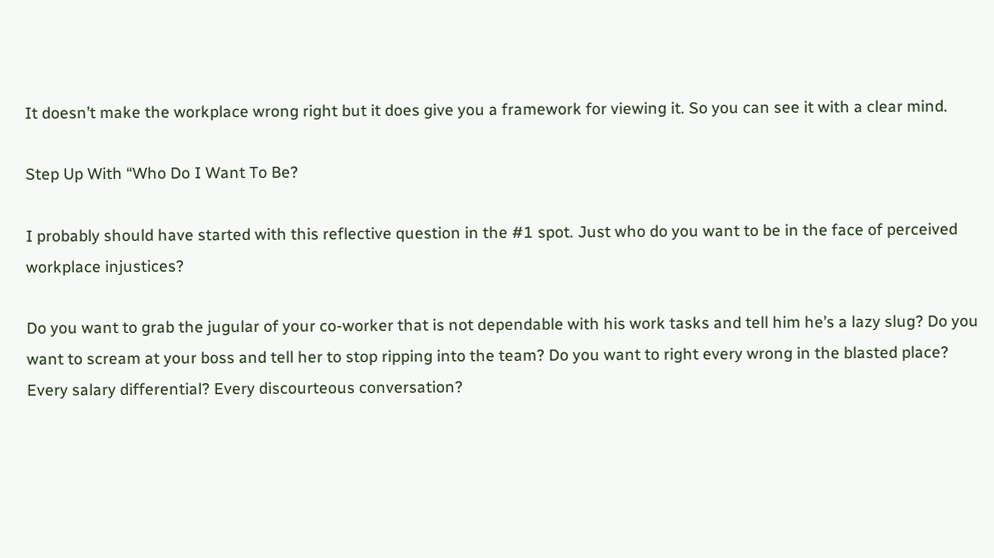It doesn’t make the workplace wrong right but it does give you a framework for viewing it. So you can see it with a clear mind.

Step Up With “Who Do I Want To Be?

I probably should have started with this reflective question in the #1 spot. Just who do you want to be in the face of perceived workplace injustices?

Do you want to grab the jugular of your co-worker that is not dependable with his work tasks and tell him he’s a lazy slug? Do you want to scream at your boss and tell her to stop ripping into the team? Do you want to right every wrong in the blasted place? Every salary differential? Every discourteous conversation?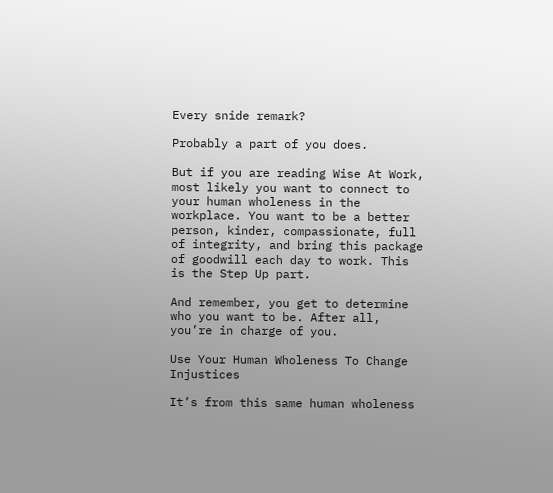Every snide remark?

Probably a part of you does.

But if you are reading Wise At Work, most likely you want to connect to your human wholeness in the workplace. You want to be a better person, kinder, compassionate, full of integrity, and bring this package of goodwill each day to work. This is the Step Up part.

And remember, you get to determine who you want to be. After all, you’re in charge of you.

Use Your Human Wholeness To Change Injustices

It’s from this same human wholeness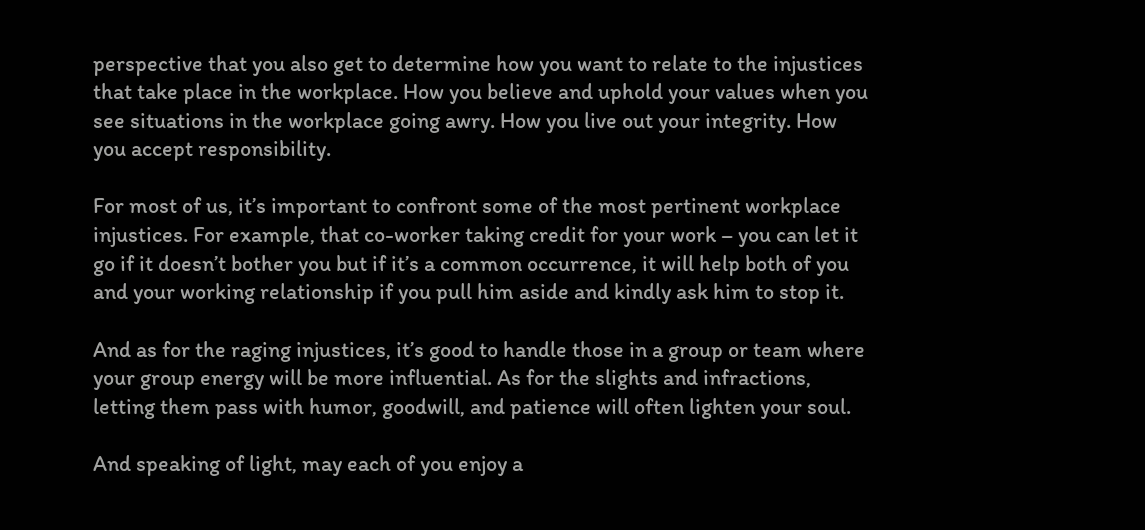perspective that you also get to determine how you want to relate to the injustices that take place in the workplace. How you believe and uphold your values when you see situations in the workplace going awry. How you live out your integrity. How you accept responsibility.

For most of us, it’s important to confront some of the most pertinent workplace injustices. For example, that co-worker taking credit for your work – you can let it go if it doesn’t bother you but if it’s a common occurrence, it will help both of you and your working relationship if you pull him aside and kindly ask him to stop it.

And as for the raging injustices, it’s good to handle those in a group or team where your group energy will be more influential. As for the slights and infractions, letting them pass with humor, goodwill, and patience will often lighten your soul.

And speaking of light, may each of you enjoy a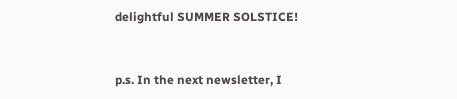delightful SUMMER SOLSTICE!


p.s. In the next newsletter, I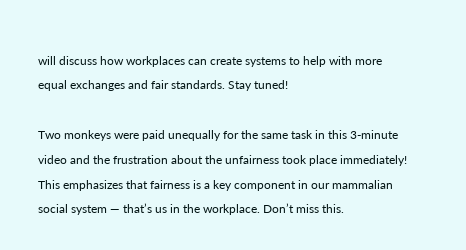will discuss how workplaces can create systems to help with more equal exchanges and fair standards. Stay tuned!

Two monkeys were paid unequally for the same task in this 3-minute video and the frustration about the unfairness took place immediately! This emphasizes that fairness is a key component in our mammalian social system — that’s us in the workplace. Don’t miss this.